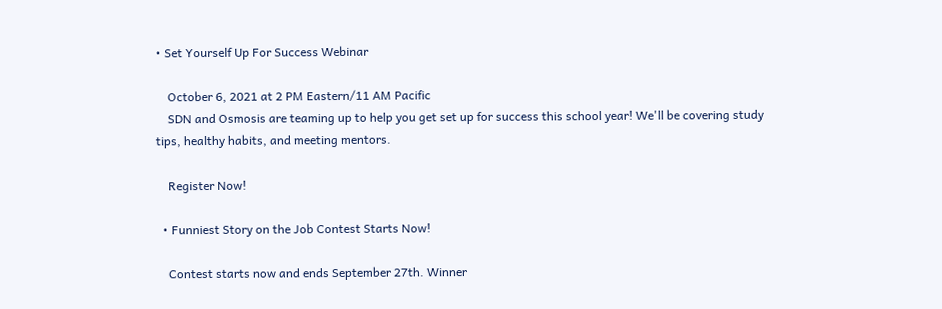• Set Yourself Up For Success Webinar

    October 6, 2021 at 2 PM Eastern/11 AM Pacific
    SDN and Osmosis are teaming up to help you get set up for success this school year! We'll be covering study tips, healthy habits, and meeting mentors.

    Register Now!

  • Funniest Story on the Job Contest Starts Now!

    Contest starts now and ends September 27th. Winner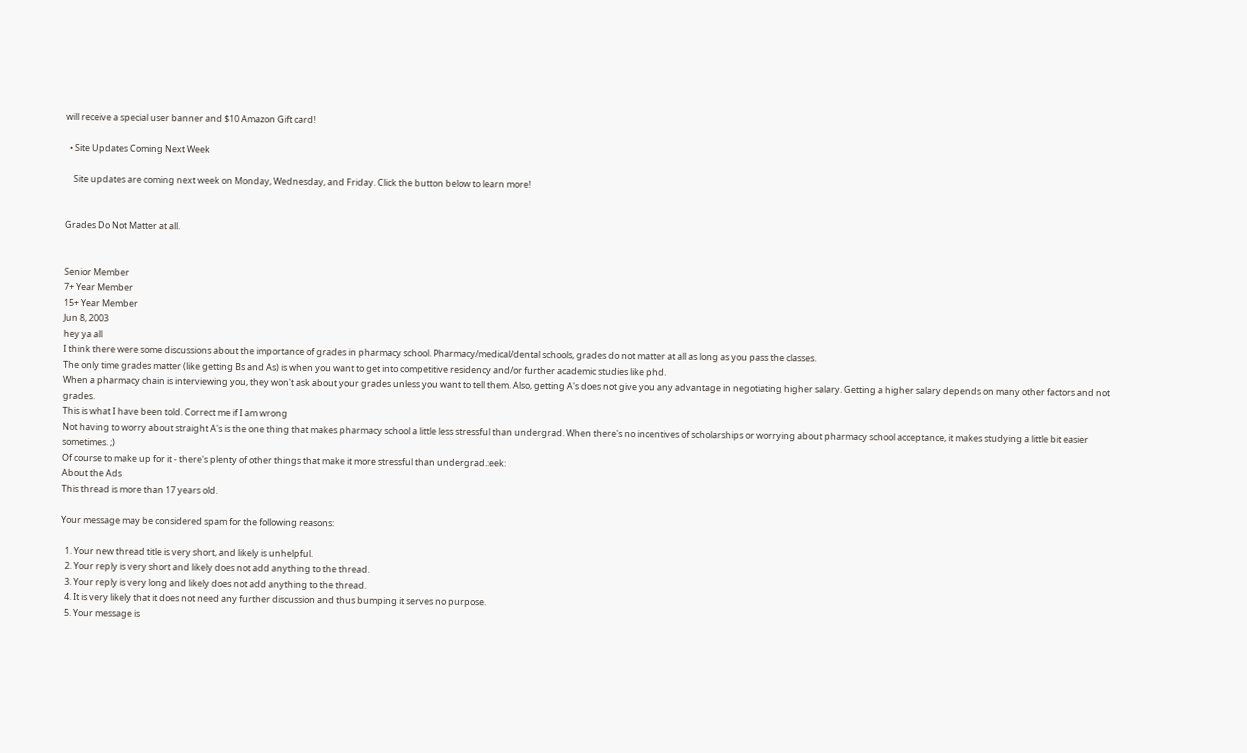will receive a special user banner and $10 Amazon Gift card!

  • Site Updates Coming Next Week

    Site updates are coming next week on Monday, Wednesday, and Friday. Click the button below to learn more!


Grades Do Not Matter at all.


Senior Member
7+ Year Member
15+ Year Member
Jun 8, 2003
hey ya all
I think there were some discussions about the importance of grades in pharmacy school. Pharmacy/medical/dental schools, grades do not matter at all as long as you pass the classes.
The only time grades matter (like getting Bs and As) is when you want to get into competitive residency and/or further academic studies like phd.
When a pharmacy chain is interviewing you, they won't ask about your grades unless you want to tell them. Also, getting A's does not give you any advantage in negotiating higher salary. Getting a higher salary depends on many other factors and not grades.
This is what I have been told. Correct me if I am wrong
Not having to worry about straight A's is the one thing that makes pharmacy school a little less stressful than undergrad. When there's no incentives of scholarships or worrying about pharmacy school acceptance, it makes studying a little bit easier sometimes. ;)
Of course to make up for it - there's plenty of other things that make it more stressful than undergrad.:eek:
About the Ads
This thread is more than 17 years old.

Your message may be considered spam for the following reasons:

  1. Your new thread title is very short, and likely is unhelpful.
  2. Your reply is very short and likely does not add anything to the thread.
  3. Your reply is very long and likely does not add anything to the thread.
  4. It is very likely that it does not need any further discussion and thus bumping it serves no purpose.
  5. Your message is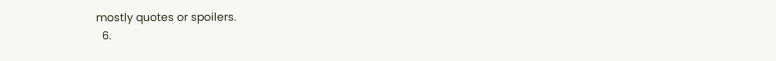mostly quotes or spoilers.
  6.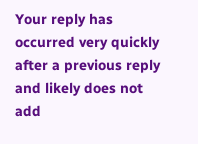Your reply has occurred very quickly after a previous reply and likely does not add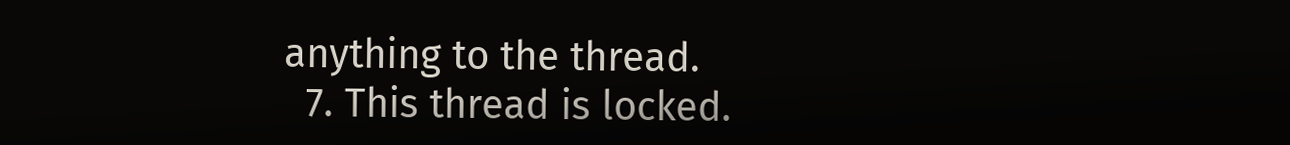anything to the thread.
  7. This thread is locked.